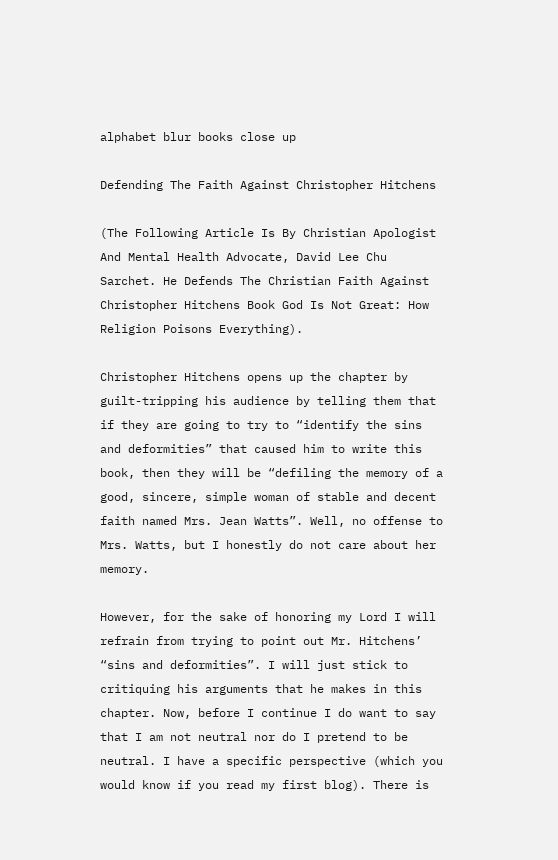alphabet blur books close up

Defending The Faith Against Christopher Hitchens

(The Following Article Is By Christian Apologist And Mental Health Advocate, David Lee Chu Sarchet. He Defends The Christian Faith Against Christopher Hitchens Book God Is Not Great: How Religion Poisons Everything).

Christopher Hitchens opens up the chapter by guilt-tripping his audience by telling them that if they are going to try to “identify the sins and deformities” that caused him to write this book, then they will be “defiling the memory of a good, sincere, simple woman of stable and decent faith named Mrs. Jean Watts”. Well, no offense to Mrs. Watts, but I honestly do not care about her memory.

However, for the sake of honoring my Lord I will refrain from trying to point out Mr. Hitchens’ “sins and deformities”. I will just stick to critiquing his arguments that he makes in this chapter. Now, before I continue I do want to say that I am not neutral nor do I pretend to be neutral. I have a specific perspective (which you would know if you read my first blog). There is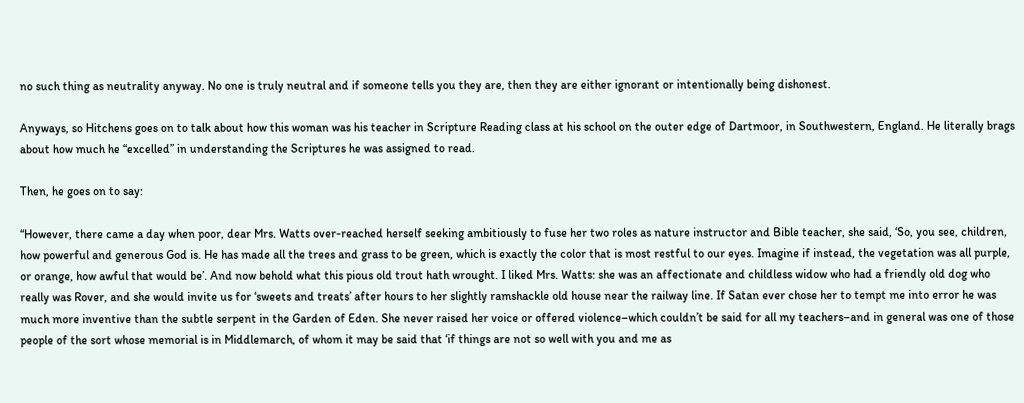no such thing as neutrality anyway. No one is truly neutral and if someone tells you they are, then they are either ignorant or intentionally being dishonest.

Anyways, so Hitchens goes on to talk about how this woman was his teacher in Scripture Reading class at his school on the outer edge of Dartmoor, in Southwestern, England. He literally brags about how much he “excelled” in understanding the Scriptures he was assigned to read.

Then, he goes on to say:

“However, there came a day when poor, dear Mrs. Watts over-reached herself seeking ambitiously to fuse her two roles as nature instructor and Bible teacher, she said, ‘So, you see, children, how powerful and generous God is. He has made all the trees and grass to be green, which is exactly the color that is most restful to our eyes. Imagine if instead, the vegetation was all purple, or orange, how awful that would be’. And now behold what this pious old trout hath wrought. I liked Mrs. Watts: she was an affectionate and childless widow who had a friendly old dog who really was Rover, and she would invite us for ‘sweets and treats’ after hours to her slightly ramshackle old house near the railway line. If Satan ever chose her to tempt me into error he was much more inventive than the subtle serpent in the Garden of Eden. She never raised her voice or offered violence–which couldn’t be said for all my teachers–and in general was one of those people of the sort whose memorial is in Middlemarch, of whom it may be said that ‘if things are not so well with you and me as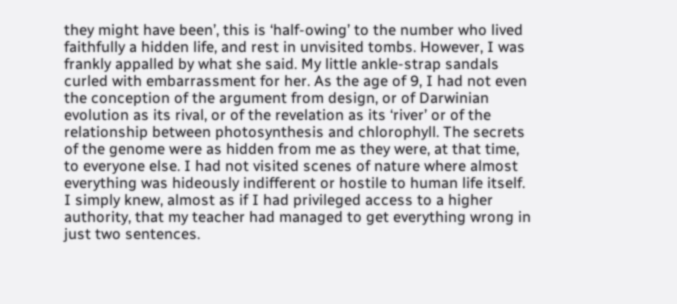they might have been’, this is ‘half-owing’ to the number who lived faithfully a hidden life, and rest in unvisited tombs. However, I was frankly appalled by what she said. My little ankle-strap sandals curled with embarrassment for her. As the age of 9, I had not even the conception of the argument from design, or of Darwinian evolution as its rival, or of the revelation as its ‘river’ or of the relationship between photosynthesis and chlorophyll. The secrets of the genome were as hidden from me as they were, at that time, to everyone else. I had not visited scenes of nature where almost everything was hideously indifferent or hostile to human life itself. I simply knew, almost as if I had privileged access to a higher authority, that my teacher had managed to get everything wrong in just two sentences.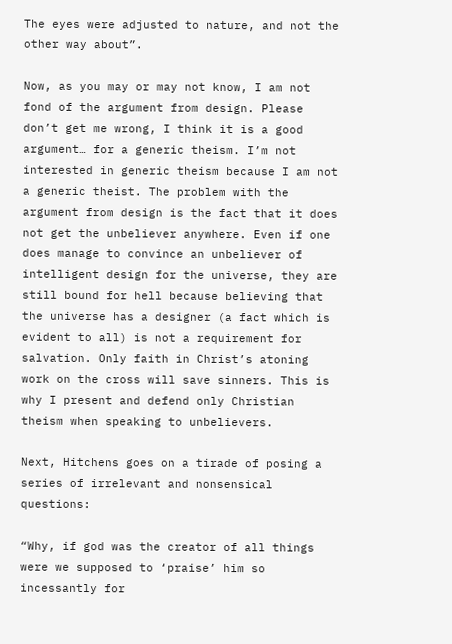The eyes were adjusted to nature, and not the other way about”.

Now, as you may or may not know, I am not fond of the argument from design. Please don’t get me wrong, I think it is a good argument… for a generic theism. I’m not interested in generic theism because I am not a generic theist. The problem with the argument from design is the fact that it does not get the unbeliever anywhere. Even if one does manage to convince an unbeliever of intelligent design for the universe, they are still bound for hell because believing that the universe has a designer (a fact which is evident to all) is not a requirement for salvation. Only faith in Christ’s atoning work on the cross will save sinners. This is why I present and defend only Christian theism when speaking to unbelievers.

Next, Hitchens goes on a tirade of posing a series of irrelevant and nonsensical questions:

“Why, if god was the creator of all things were we supposed to ‘praise’ him so incessantly for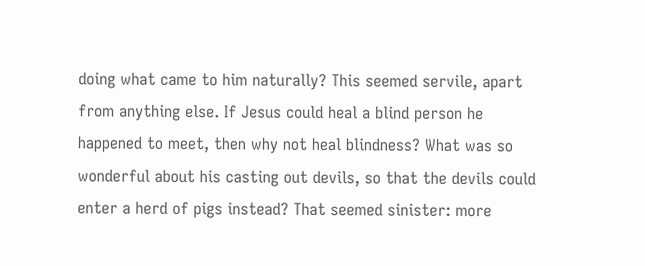doing what came to him naturally? This seemed servile, apart from anything else. If Jesus could heal a blind person he happened to meet, then why not heal blindness? What was so wonderful about his casting out devils, so that the devils could enter a herd of pigs instead? That seemed sinister: more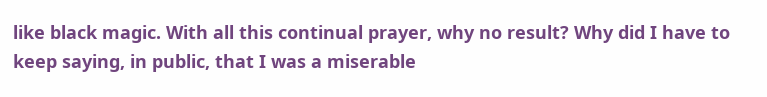like black magic. With all this continual prayer, why no result? Why did I have to keep saying, in public, that I was a miserable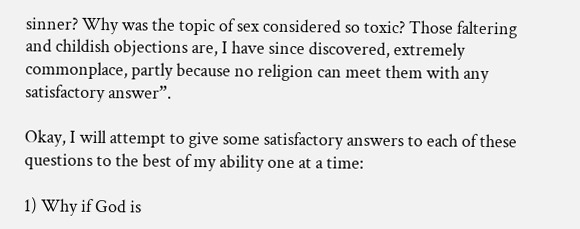sinner? Why was the topic of sex considered so toxic? Those faltering and childish objections are, I have since discovered, extremely commonplace, partly because no religion can meet them with any satisfactory answer”.

Okay, I will attempt to give some satisfactory answers to each of these questions to the best of my ability one at a time:

1) Why if God is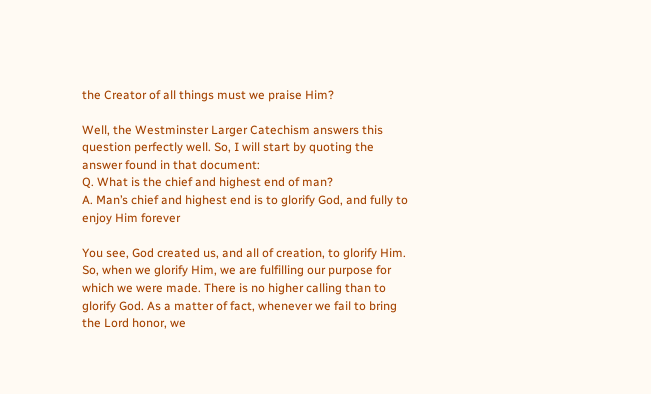the Creator of all things must we praise Him?

Well, the Westminster Larger Catechism answers this question perfectly well. So, I will start by quoting the answer found in that document:
Q. What is the chief and highest end of man?
A. Man’s chief and highest end is to glorify God, and fully to enjoy Him forever

You see, God created us, and all of creation, to glorify Him. So, when we glorify Him, we are fulfilling our purpose for which we were made. There is no higher calling than to glorify God. As a matter of fact, whenever we fail to bring the Lord honor, we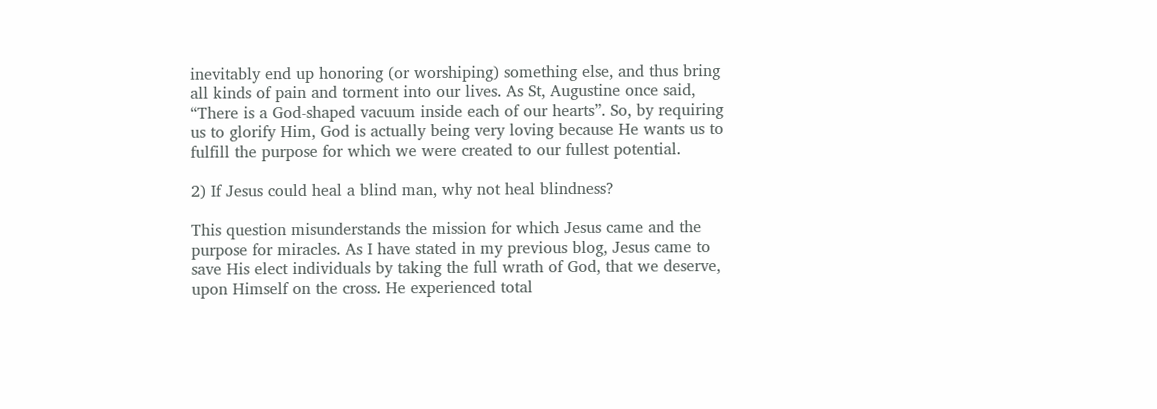inevitably end up honoring (or worshiping) something else, and thus bring all kinds of pain and torment into our lives. As St, Augustine once said, “There is a God-shaped vacuum inside each of our hearts”. So, by requiring us to glorify Him, God is actually being very loving because He wants us to fulfill the purpose for which we were created to our fullest potential.

2) If Jesus could heal a blind man, why not heal blindness?

This question misunderstands the mission for which Jesus came and the purpose for miracles. As I have stated in my previous blog, Jesus came to save His elect individuals by taking the full wrath of God, that we deserve, upon Himself on the cross. He experienced total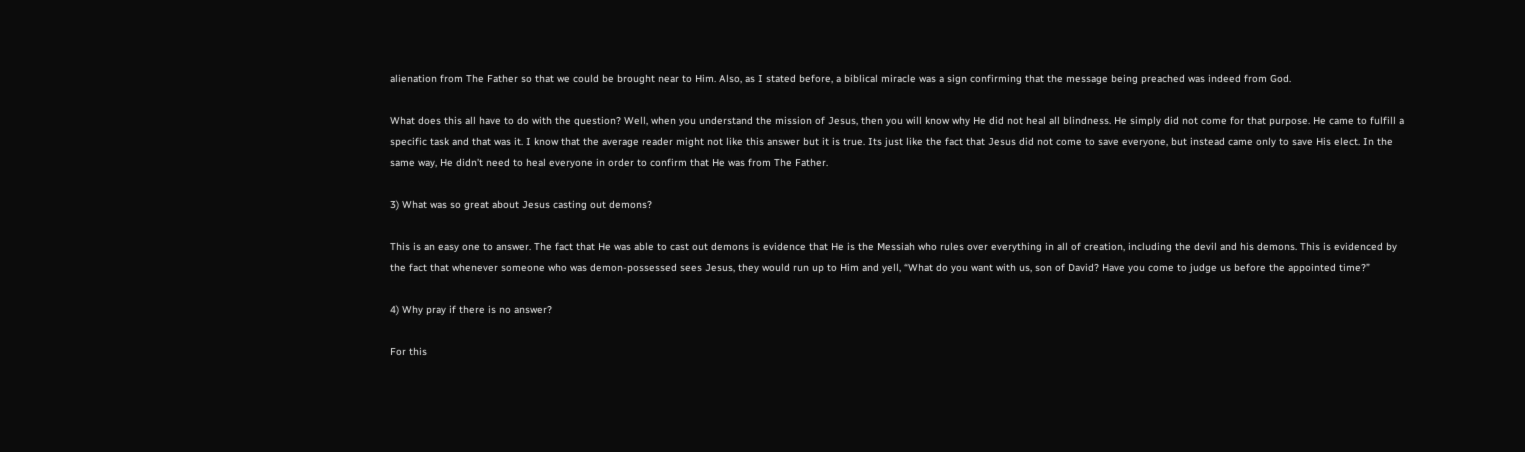alienation from The Father so that we could be brought near to Him. Also, as I stated before, a biblical miracle was a sign confirming that the message being preached was indeed from God.

What does this all have to do with the question? Well, when you understand the mission of Jesus, then you will know why He did not heal all blindness. He simply did not come for that purpose. He came to fulfill a specific task and that was it. I know that the average reader might not like this answer but it is true. Its just like the fact that Jesus did not come to save everyone, but instead came only to save His elect. In the same way, He didn’t need to heal everyone in order to confirm that He was from The Father.

3) What was so great about Jesus casting out demons?

This is an easy one to answer. The fact that He was able to cast out demons is evidence that He is the Messiah who rules over everything in all of creation, including the devil and his demons. This is evidenced by the fact that whenever someone who was demon-possessed sees Jesus, they would run up to Him and yell, “What do you want with us, son of David? Have you come to judge us before the appointed time?”

4) Why pray if there is no answer?

For this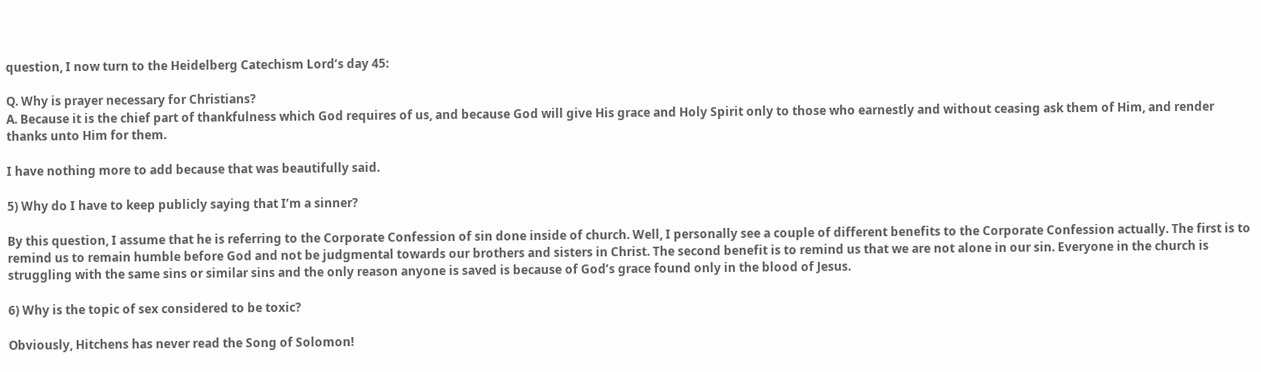question, I now turn to the Heidelberg Catechism Lord’s day 45:

Q. Why is prayer necessary for Christians?
A. Because it is the chief part of thankfulness which God requires of us, and because God will give His grace and Holy Spirit only to those who earnestly and without ceasing ask them of Him, and render thanks unto Him for them.

I have nothing more to add because that was beautifully said.

5) Why do I have to keep publicly saying that I’m a sinner?

By this question, I assume that he is referring to the Corporate Confession of sin done inside of church. Well, I personally see a couple of different benefits to the Corporate Confession actually. The first is to remind us to remain humble before God and not be judgmental towards our brothers and sisters in Christ. The second benefit is to remind us that we are not alone in our sin. Everyone in the church is struggling with the same sins or similar sins and the only reason anyone is saved is because of God’s grace found only in the blood of Jesus.

6) Why is the topic of sex considered to be toxic?

Obviously, Hitchens has never read the Song of Solomon!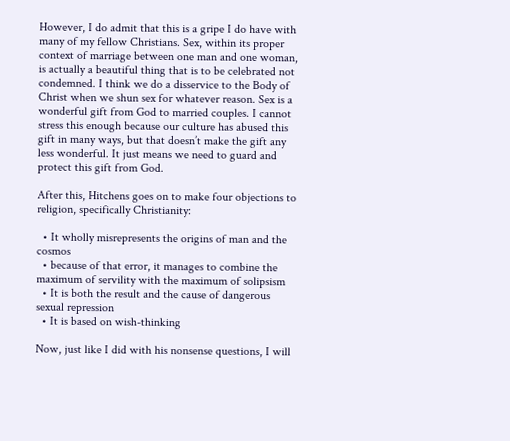However, I do admit that this is a gripe I do have with many of my fellow Christians. Sex, within its proper context of marriage between one man and one woman, is actually a beautiful thing that is to be celebrated not condemned. I think we do a disservice to the Body of Christ when we shun sex for whatever reason. Sex is a wonderful gift from God to married couples. I cannot stress this enough because our culture has abused this gift in many ways, but that doesn’t make the gift any less wonderful. It just means we need to guard and protect this gift from God.

After this, Hitchens goes on to make four objections to religion, specifically Christianity:

  • It wholly misrepresents the origins of man and the cosmos
  • because of that error, it manages to combine the maximum of servility with the maximum of solipsism
  • It is both the result and the cause of dangerous sexual repression
  • It is based on wish-thinking

Now, just like I did with his nonsense questions, I will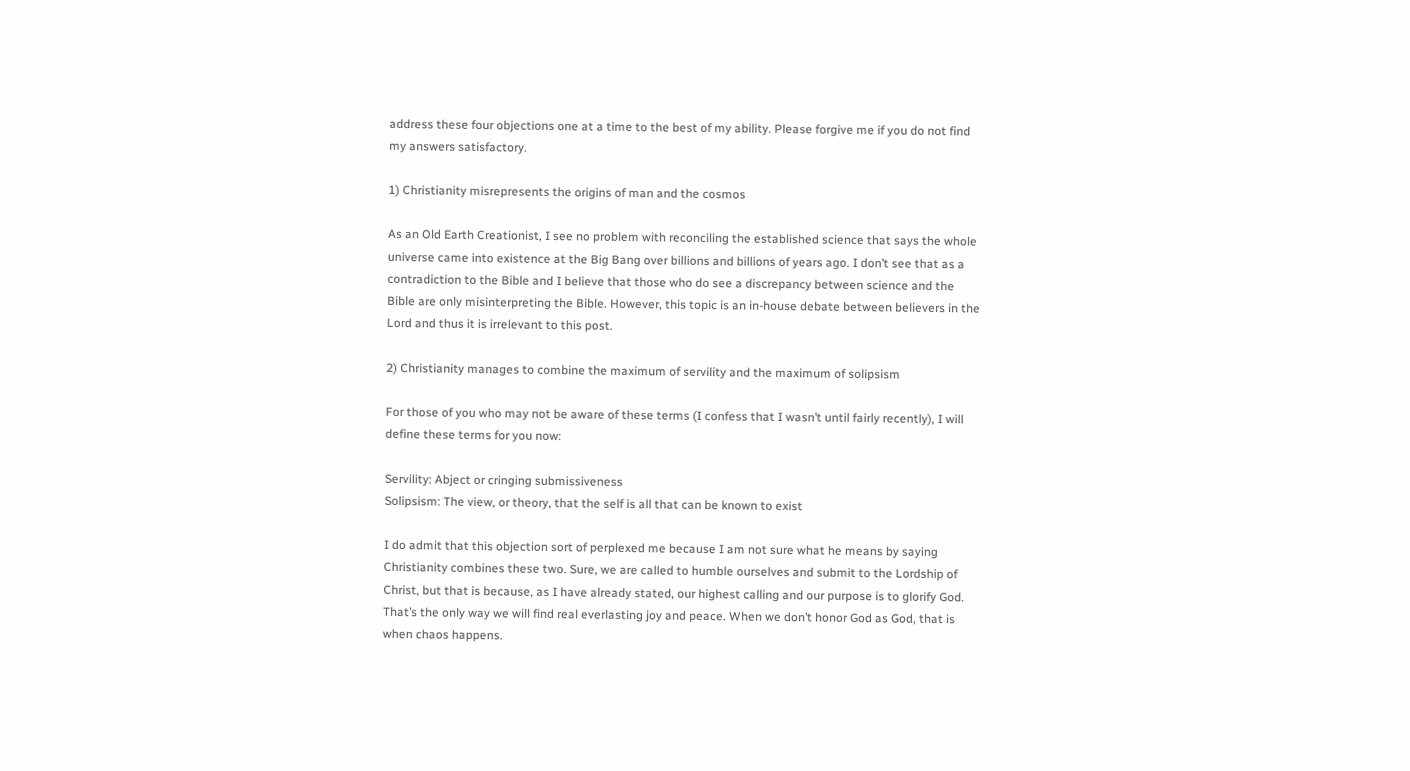address these four objections one at a time to the best of my ability. Please forgive me if you do not find my answers satisfactory.

1) Christianity misrepresents the origins of man and the cosmos

As an Old Earth Creationist, I see no problem with reconciling the established science that says the whole universe came into existence at the Big Bang over billions and billions of years ago. I don’t see that as a contradiction to the Bible and I believe that those who do see a discrepancy between science and the Bible are only misinterpreting the Bible. However, this topic is an in-house debate between believers in the Lord and thus it is irrelevant to this post.

2) Christianity manages to combine the maximum of servility and the maximum of solipsism

For those of you who may not be aware of these terms (I confess that I wasn’t until fairly recently), I will define these terms for you now:

Servility: Abject or cringing submissiveness
Solipsism: The view, or theory, that the self is all that can be known to exist

I do admit that this objection sort of perplexed me because I am not sure what he means by saying Christianity combines these two. Sure, we are called to humble ourselves and submit to the Lordship of Christ, but that is because, as I have already stated, our highest calling and our purpose is to glorify God. That’s the only way we will find real everlasting joy and peace. When we don’t honor God as God, that is when chaos happens.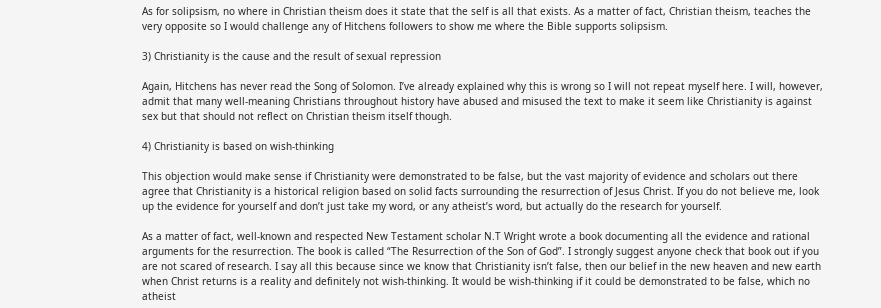As for solipsism, no where in Christian theism does it state that the self is all that exists. As a matter of fact, Christian theism, teaches the very opposite so I would challenge any of Hitchens followers to show me where the Bible supports solipsism.

3) Christianity is the cause and the result of sexual repression

Again, Hitchens has never read the Song of Solomon. I’ve already explained why this is wrong so I will not repeat myself here. I will, however, admit that many well-meaning Christians throughout history have abused and misused the text to make it seem like Christianity is against sex but that should not reflect on Christian theism itself though.

4) Christianity is based on wish-thinking

This objection would make sense if Christianity were demonstrated to be false, but the vast majority of evidence and scholars out there agree that Christianity is a historical religion based on solid facts surrounding the resurrection of Jesus Christ. If you do not believe me, look up the evidence for yourself and don’t just take my word, or any atheist’s word, but actually do the research for yourself.

As a matter of fact, well-known and respected New Testament scholar N.T Wright wrote a book documenting all the evidence and rational arguments for the resurrection. The book is called “The Resurrection of the Son of God”. I strongly suggest anyone check that book out if you are not scared of research. I say all this because since we know that Christianity isn’t false, then our belief in the new heaven and new earth when Christ returns is a reality and definitely not wish-thinking. It would be wish-thinking if it could be demonstrated to be false, which no atheist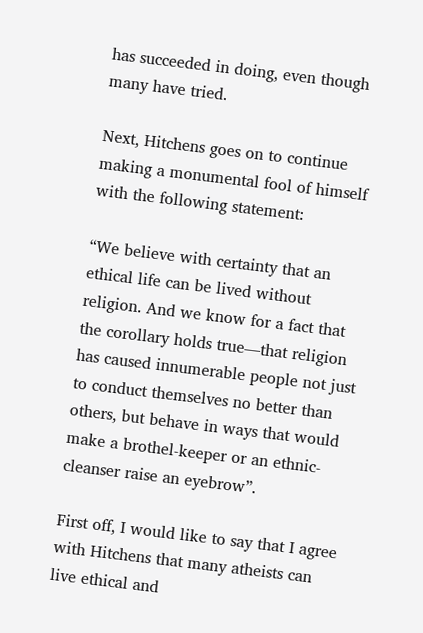has succeeded in doing, even though many have tried.

Next, Hitchens goes on to continue making a monumental fool of himself with the following statement:

“We believe with certainty that an ethical life can be lived without religion. And we know for a fact that the corollary holds true—that religion has caused innumerable people not just to conduct themselves no better than others, but behave in ways that would make a brothel-keeper or an ethnic-cleanser raise an eyebrow”.

First off, I would like to say that I agree with Hitchens that many atheists can live ethical and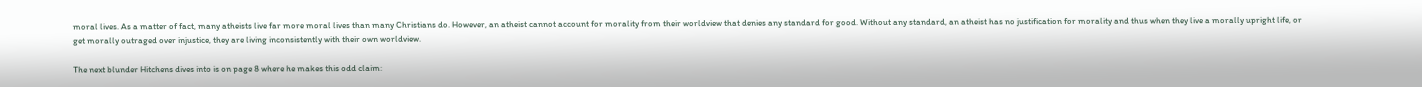moral lives. As a matter of fact, many atheists live far more moral lives than many Christians do. However, an atheist cannot account for morality from their worldview that denies any standard for good. Without any standard, an atheist has no justification for morality and thus when they live a morally upright life, or get morally outraged over injustice, they are living inconsistently with their own worldview.

The next blunder Hitchens dives into is on page 8 where he makes this odd claim: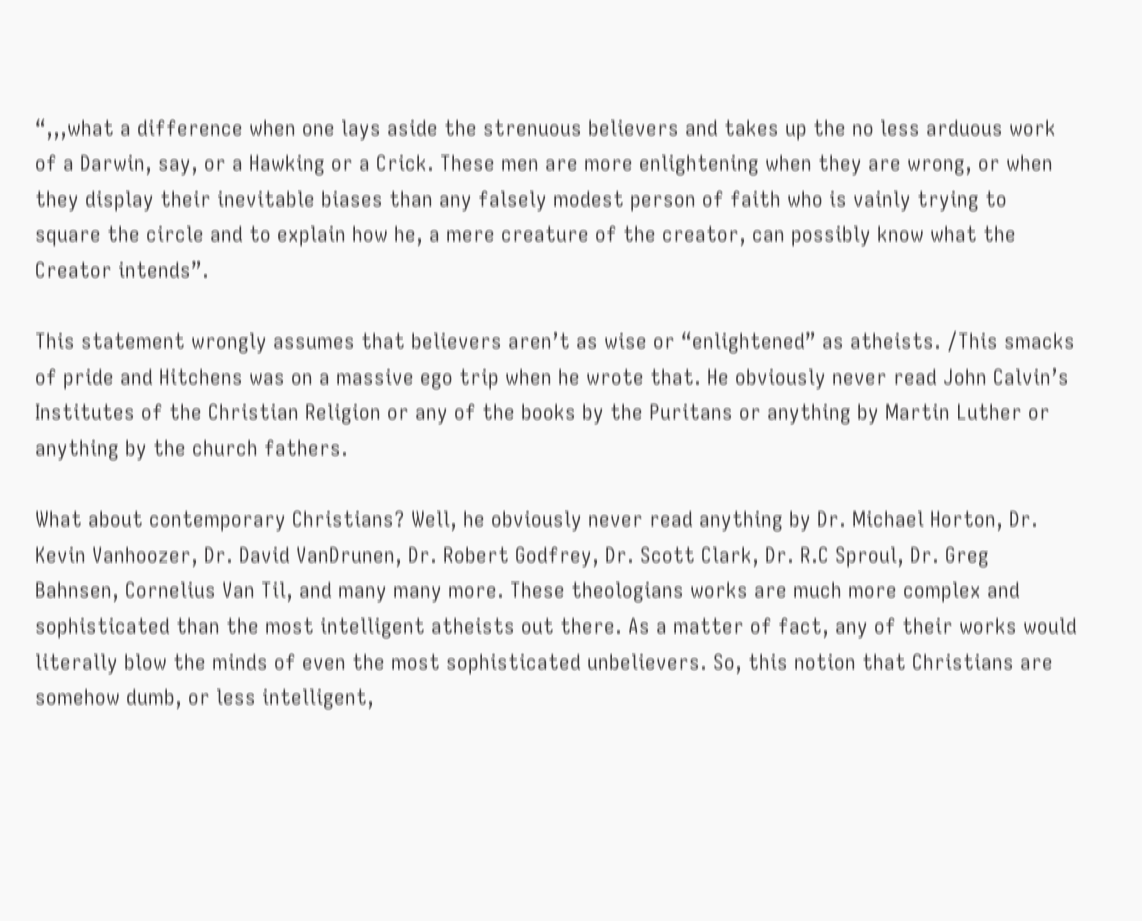“,,,what a difference when one lays aside the strenuous believers and takes up the no less arduous work of a Darwin, say, or a Hawking or a Crick. These men are more enlightening when they are wrong, or when they display their inevitable biases than any falsely modest person of faith who is vainly trying to square the circle and to explain how he, a mere creature of the creator, can possibly know what the Creator intends”.

This statement wrongly assumes that believers aren’t as wise or “enlightened” as atheists. /This smacks of pride and Hitchens was on a massive ego trip when he wrote that. He obviously never read John Calvin’s Institutes of the Christian Religion or any of the books by the Puritans or anything by Martin Luther or anything by the church fathers.

What about contemporary Christians? Well, he obviously never read anything by Dr. Michael Horton, Dr. Kevin Vanhoozer, Dr. David VanDrunen, Dr. Robert Godfrey, Dr. Scott Clark, Dr. R.C Sproul, Dr. Greg Bahnsen, Cornelius Van Til, and many many more. These theologians works are much more complex and sophisticated than the most intelligent atheists out there. As a matter of fact, any of their works would literally blow the minds of even the most sophisticated unbelievers. So, this notion that Christians are somehow dumb, or less intelligent,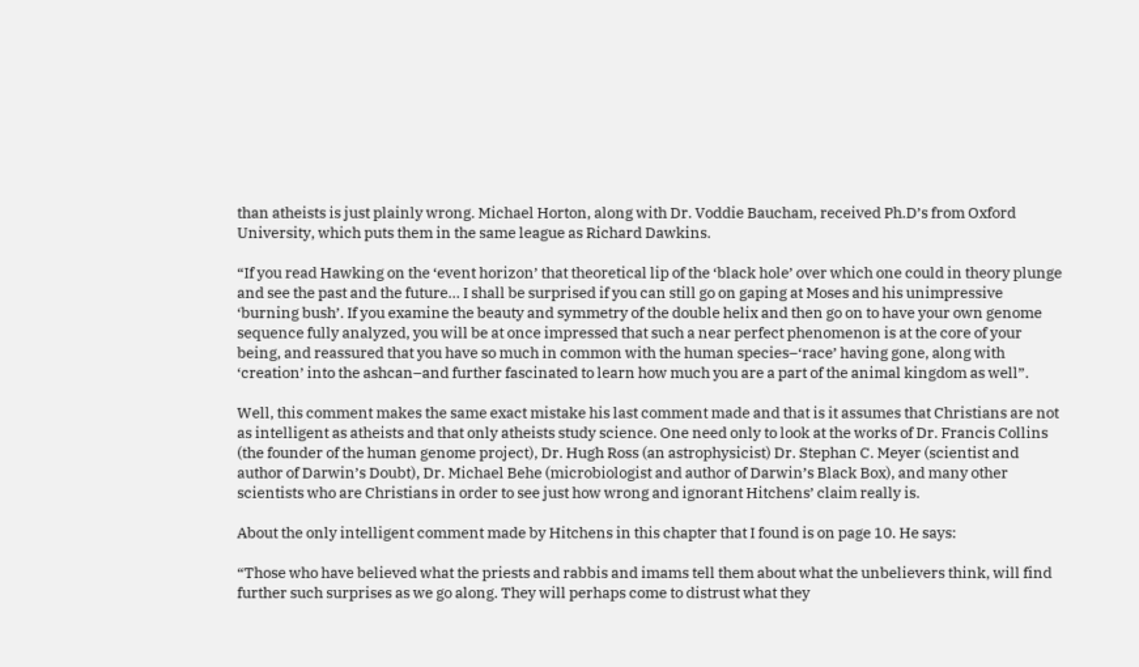than atheists is just plainly wrong. Michael Horton, along with Dr. Voddie Baucham, received Ph.D’s from Oxford University, which puts them in the same league as Richard Dawkins.

“If you read Hawking on the ‘event horizon’ that theoretical lip of the ‘black hole’ over which one could in theory plunge and see the past and the future… I shall be surprised if you can still go on gaping at Moses and his unimpressive ‘burning bush’. If you examine the beauty and symmetry of the double helix and then go on to have your own genome sequence fully analyzed, you will be at once impressed that such a near perfect phenomenon is at the core of your being, and reassured that you have so much in common with the human species–‘race’ having gone, along with ‘creation’ into the ashcan–and further fascinated to learn how much you are a part of the animal kingdom as well”.

Well, this comment makes the same exact mistake his last comment made and that is it assumes that Christians are not as intelligent as atheists and that only atheists study science. One need only to look at the works of Dr. Francis Collins (the founder of the human genome project), Dr. Hugh Ross (an astrophysicist) Dr. Stephan C. Meyer (scientist and author of Darwin’s Doubt), Dr. Michael Behe (microbiologist and author of Darwin’s Black Box), and many other scientists who are Christians in order to see just how wrong and ignorant Hitchens’ claim really is.

About the only intelligent comment made by Hitchens in this chapter that I found is on page 10. He says:

“Those who have believed what the priests and rabbis and imams tell them about what the unbelievers think, will find further such surprises as we go along. They will perhaps come to distrust what they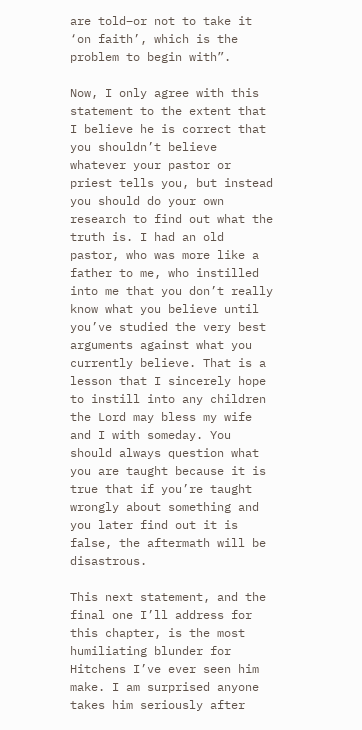are told–or not to take it ‘on faith’, which is the problem to begin with”.

Now, I only agree with this statement to the extent that I believe he is correct that you shouldn’t believe whatever your pastor or priest tells you, but instead you should do your own research to find out what the truth is. I had an old pastor, who was more like a father to me, who instilled into me that you don’t really know what you believe until you’ve studied the very best arguments against what you currently believe. That is a lesson that I sincerely hope to instill into any children the Lord may bless my wife and I with someday. You should always question what you are taught because it is true that if you’re taught wrongly about something and you later find out it is false, the aftermath will be disastrous.

This next statement, and the final one I’ll address for this chapter, is the most humiliating blunder for Hitchens I’ve ever seen him make. I am surprised anyone takes him seriously after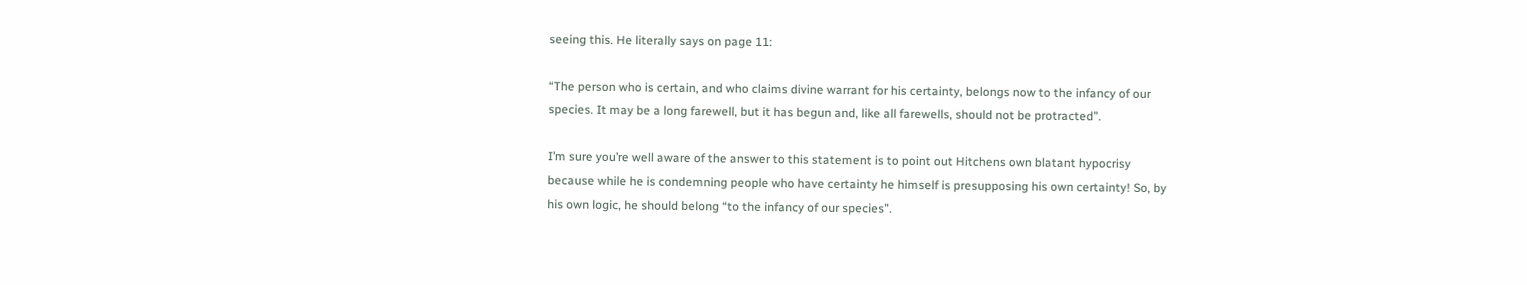seeing this. He literally says on page 11:

“The person who is certain, and who claims divine warrant for his certainty, belongs now to the infancy of our species. It may be a long farewell, but it has begun and, like all farewells, should not be protracted”.

I’m sure you’re well aware of the answer to this statement is to point out Hitchens own blatant hypocrisy because while he is condemning people who have certainty he himself is presupposing his own certainty! So, by his own logic, he should belong “to the infancy of our species”.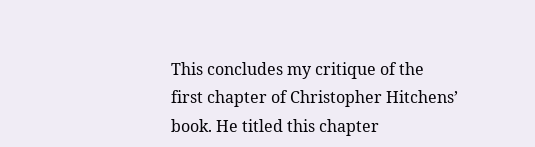This concludes my critique of the first chapter of Christopher Hitchens’ book. He titled this chapter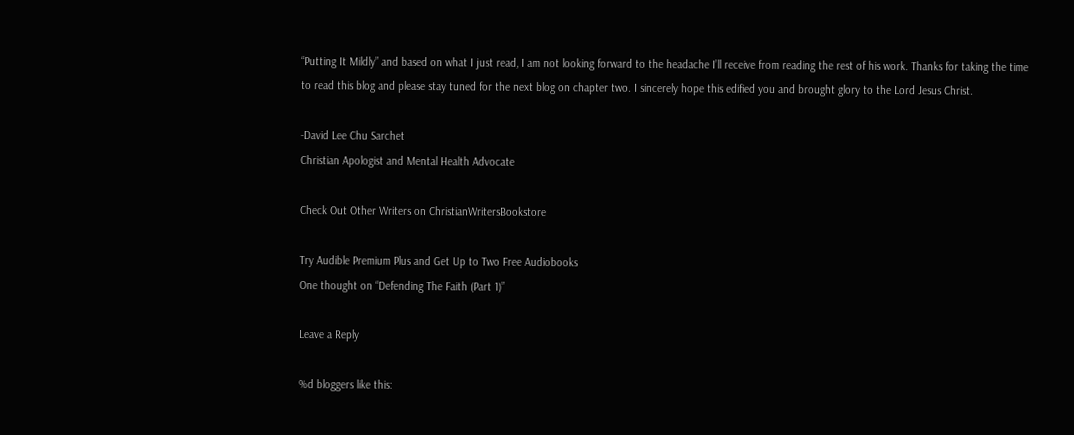“Putting It Mildly” and based on what I just read, I am not looking forward to the headache I’ll receive from reading the rest of his work. Thanks for taking the time to read this blog and please stay tuned for the next blog on chapter two. I sincerely hope this edified you and brought glory to the Lord Jesus Christ.

-David Lee Chu Sarchet
Christian Apologist and Mental Health Advocate

Check Out Other Writers on ChristianWritersBookstore

Try Audible Premium Plus and Get Up to Two Free Audiobooks
One thought on “Defending The Faith (Part 1)”

Leave a Reply

%d bloggers like this: